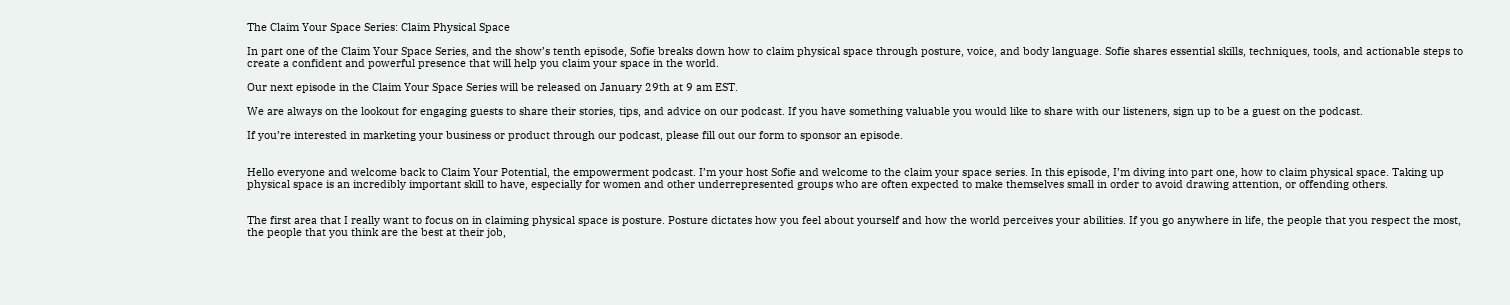The Claim Your Space Series: Claim Physical Space

In part one of the Claim Your Space Series, and the show’s tenth episode, Sofie breaks down how to claim physical space through posture, voice, and body language. Sofie shares essential skills, techniques, tools, and actionable steps to create a confident and powerful presence that will help you claim your space in the world.

Our next episode in the Claim Your Space Series will be released on January 29th at 9 am EST.

We are always on the lookout for engaging guests to share their stories, tips, and advice on our podcast. If you have something valuable you would like to share with our listeners, sign up to be a guest on the podcast.

If you’re interested in marketing your business or product through our podcast, please fill out our form to sponsor an episode.


Hello everyone and welcome back to Claim Your Potential, the empowerment podcast. I’m your host Sofie and welcome to the claim your space series. In this episode, I’m diving into part one, how to claim physical space. Taking up physical space is an incredibly important skill to have, especially for women and other underrepresented groups who are often expected to make themselves small in order to avoid drawing attention, or offending others.


The first area that I really want to focus on in claiming physical space is posture. Posture dictates how you feel about yourself and how the world perceives your abilities. If you go anywhere in life, the people that you respect the most, the people that you think are the best at their job,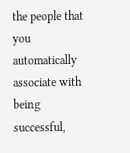the people that you automatically associate with being successful,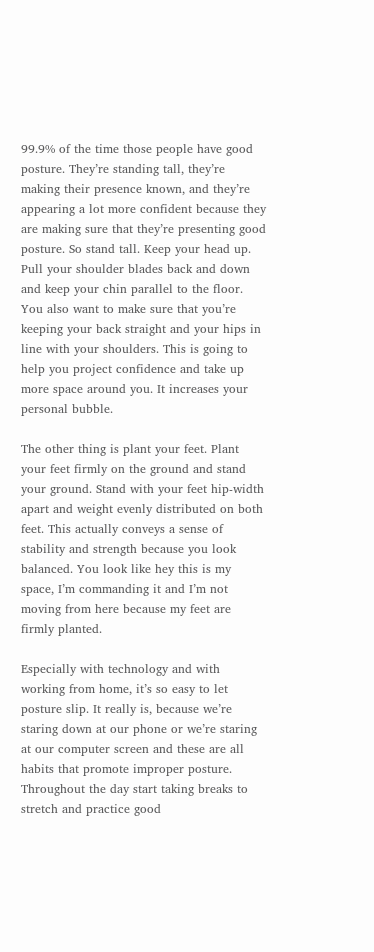99.9% of the time those people have good posture. They’re standing tall, they’re making their presence known, and they’re appearing a lot more confident because they are making sure that they’re presenting good posture. So stand tall. Keep your head up. Pull your shoulder blades back and down and keep your chin parallel to the floor. You also want to make sure that you’re keeping your back straight and your hips in line with your shoulders. This is going to help you project confidence and take up more space around you. It increases your personal bubble.

The other thing is plant your feet. Plant your feet firmly on the ground and stand your ground. Stand with your feet hip-width apart and weight evenly distributed on both feet. This actually conveys a sense of stability and strength because you look balanced. You look like hey this is my space, I’m commanding it and I’m not moving from here because my feet are firmly planted.

Especially with technology and with working from home, it’s so easy to let posture slip. It really is, because we’re staring down at our phone or we’re staring at our computer screen and these are all habits that promote improper posture. Throughout the day start taking breaks to stretch and practice good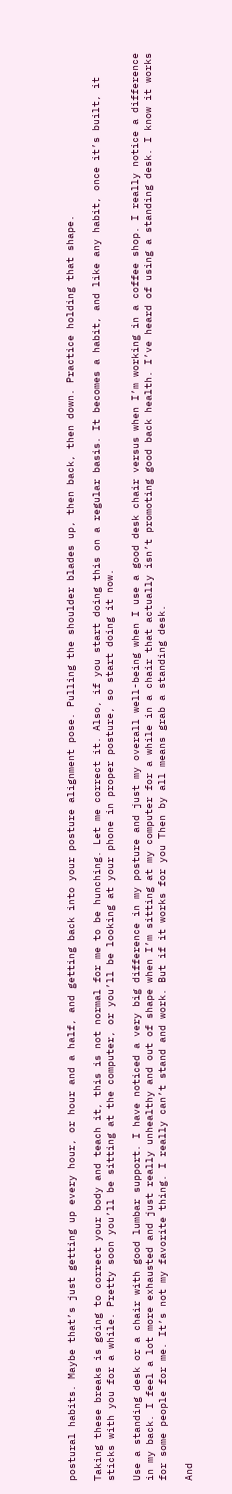postural habits. Maybe that’s just getting up every hour, or hour and a half, and getting back into your posture alignment pose. Pulling the shoulder blades up, then back, then down. Practice holding that shape.

Taking these breaks is going to correct your body and teach it, this is not normal for me to be hunching. Let me correct it. Also, if you start doing this on a regular basis. It becomes a habit, and like any habit, once it’s built, it sticks with you for a while. Pretty soon you’ll be sitting at the computer, or you’ll be looking at your phone in proper posture, so start doing it now.

Use a standing desk or a chair with good lumbar support. I have noticed a very big difference in my posture and just my overall well-being when I use a good desk chair versus when I’m working in a coffee shop. I really notice a difference in my back. I feel a lot more exhausted and just really unhealthy and out of shape when I’m sitting at my computer for a while in a chair that actually isn’t promoting good back health. I’ve heard of using a standing desk. I know it works for some people for me. It’s not my favorite thing. I really can’t stand and work. But if it works for you Then by all means grab a standing desk.

And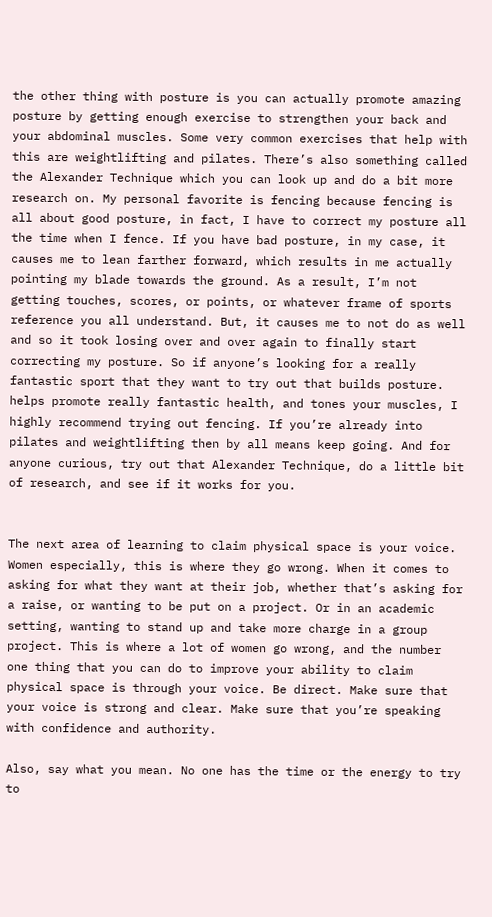the other thing with posture is you can actually promote amazing posture by getting enough exercise to strengthen your back and your abdominal muscles. Some very common exercises that help with this are weightlifting and pilates. There’s also something called the Alexander Technique which you can look up and do a bit more research on. My personal favorite is fencing because fencing is all about good posture, in fact, I have to correct my posture all the time when I fence. If you have bad posture, in my case, it causes me to lean farther forward, which results in me actually pointing my blade towards the ground. As a result, I’m not getting touches, scores, or points, or whatever frame of sports reference you all understand. But, it causes me to not do as well and so it took losing over and over again to finally start correcting my posture. So if anyone’s looking for a really fantastic sport that they want to try out that builds posture. helps promote really fantastic health, and tones your muscles, I highly recommend trying out fencing. If you’re already into pilates and weightlifting then by all means keep going. And for anyone curious, try out that Alexander Technique, do a little bit of research, and see if it works for you.


The next area of learning to claim physical space is your voice. Women especially, this is where they go wrong. When it comes to asking for what they want at their job, whether that’s asking for a raise, or wanting to be put on a project. Or in an academic setting, wanting to stand up and take more charge in a group project. This is where a lot of women go wrong, and the number one thing that you can do to improve your ability to claim physical space is through your voice. Be direct. Make sure that your voice is strong and clear. Make sure that you’re speaking with confidence and authority.

Also, say what you mean. No one has the time or the energy to try to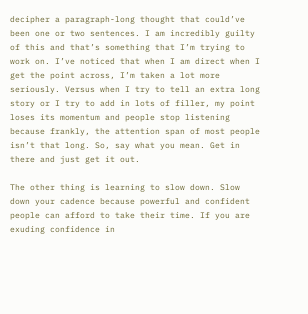decipher a paragraph-long thought that could’ve been one or two sentences. I am incredibly guilty of this and that’s something that I’m trying to work on. I’ve noticed that when I am direct when I get the point across, I’m taken a lot more seriously. Versus when I try to tell an extra long story or I try to add in lots of filler, my point loses its momentum and people stop listening because frankly, the attention span of most people isn’t that long. So, say what you mean. Get in there and just get it out.

The other thing is learning to slow down. Slow down your cadence because powerful and confident people can afford to take their time. If you are exuding confidence in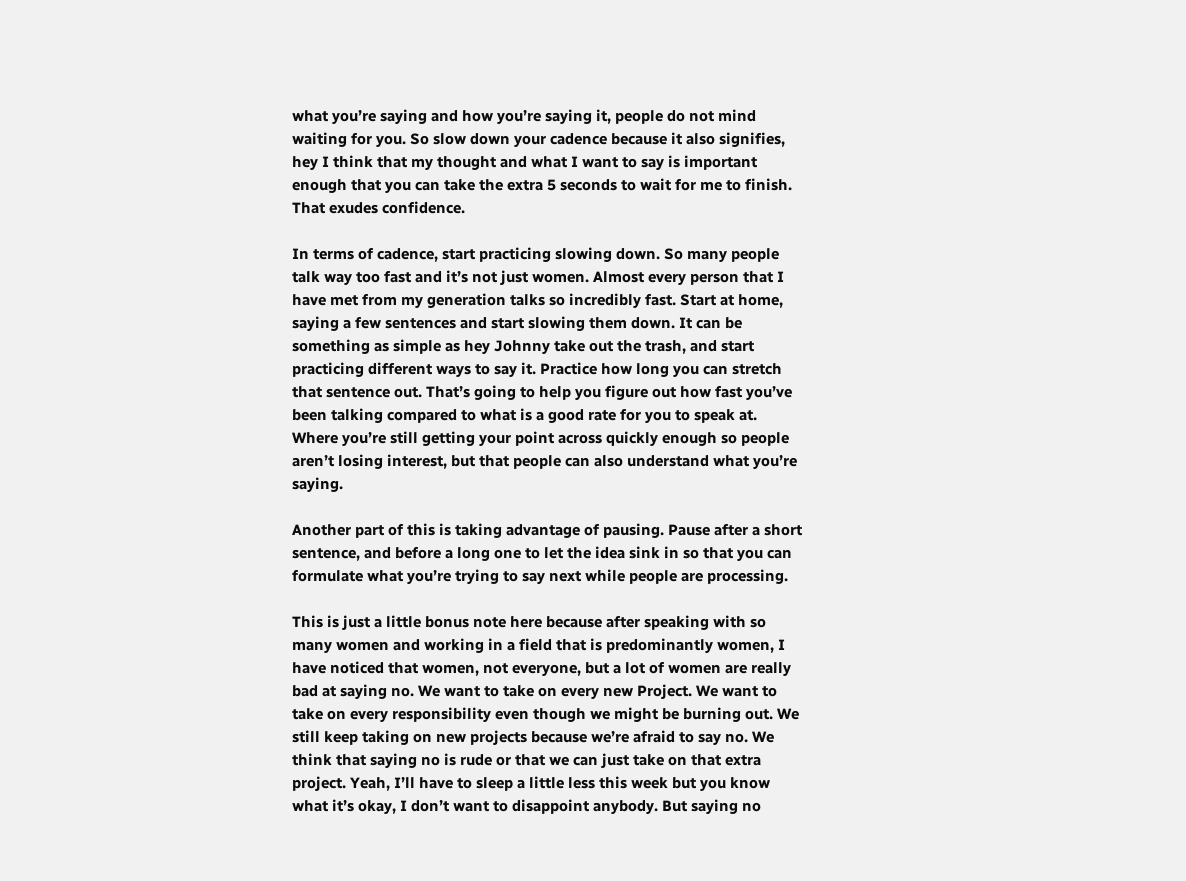what you’re saying and how you’re saying it, people do not mind waiting for you. So slow down your cadence because it also signifies, hey I think that my thought and what I want to say is important enough that you can take the extra 5 seconds to wait for me to finish. That exudes confidence.

In terms of cadence, start practicing slowing down. So many people talk way too fast and it’s not just women. Almost every person that I have met from my generation talks so incredibly fast. Start at home, saying a few sentences and start slowing them down. It can be something as simple as hey Johnny take out the trash, and start practicing different ways to say it. Practice how long you can stretch that sentence out. That’s going to help you figure out how fast you’ve been talking compared to what is a good rate for you to speak at. Where you’re still getting your point across quickly enough so people aren’t losing interest, but that people can also understand what you’re saying.

Another part of this is taking advantage of pausing. Pause after a short sentence, and before a long one to let the idea sink in so that you can formulate what you’re trying to say next while people are processing.

This is just a little bonus note here because after speaking with so many women and working in a field that is predominantly women, I have noticed that women, not everyone, but a lot of women are really bad at saying no. We want to take on every new Project. We want to take on every responsibility even though we might be burning out. We still keep taking on new projects because we’re afraid to say no. We think that saying no is rude or that we can just take on that extra project. Yeah, I’ll have to sleep a little less this week but you know what it’s okay, I don’t want to disappoint anybody. But saying no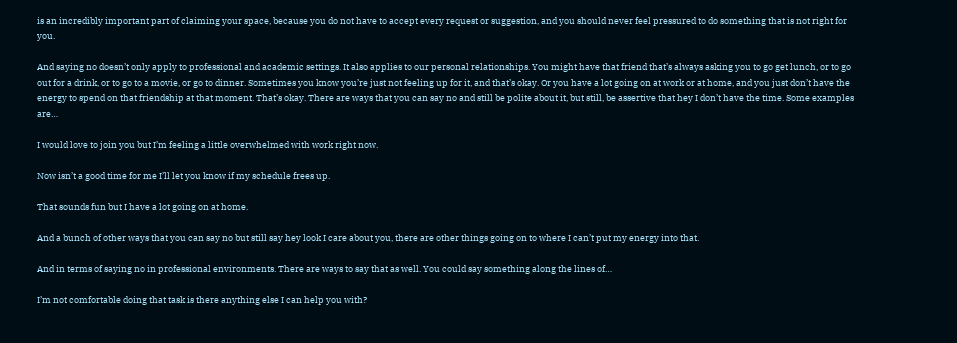is an incredibly important part of claiming your space, because you do not have to accept every request or suggestion, and you should never feel pressured to do something that is not right for you.

And saying no doesn’t only apply to professional and academic settings. It also applies to our personal relationships. You might have that friend that’s always asking you to go get lunch, or to go out for a drink, or to go to a movie, or go to dinner. Sometimes you know you’re just not feeling up for it, and that’s okay. Or you have a lot going on at work or at home, and you just don’t have the energy to spend on that friendship at that moment. That’s okay. There are ways that you can say no and still be polite about it, but still, be assertive that hey I don’t have the time. Some examples are…

I would love to join you but I’m feeling a little overwhelmed with work right now.

Now isn’t a good time for me I’ll let you know if my schedule frees up.

That sounds fun but I have a lot going on at home.

And a bunch of other ways that you can say no but still say hey look I care about you, there are other things going on to where I can’t put my energy into that.

And in terms of saying no in professional environments. There are ways to say that as well. You could say something along the lines of…

I’m not comfortable doing that task is there anything else I can help you with?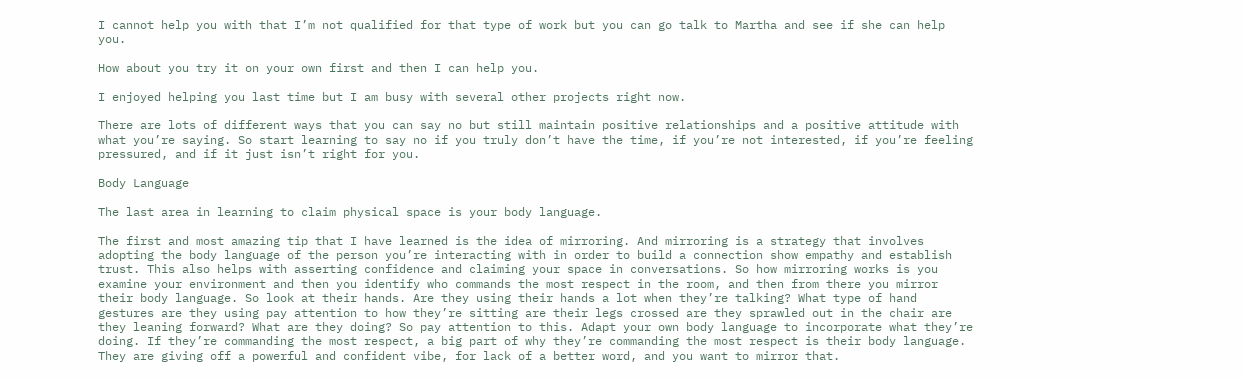I cannot help you with that I’m not qualified for that type of work but you can go talk to Martha and see if she can help you.

How about you try it on your own first and then I can help you.

I enjoyed helping you last time but I am busy with several other projects right now.

There are lots of different ways that you can say no but still maintain positive relationships and a positive attitude with what you’re saying. So start learning to say no if you truly don’t have the time, if you’re not interested, if you’re feeling pressured, and if it just isn’t right for you.

Body Language

The last area in learning to claim physical space is your body language.

The first and most amazing tip that I have learned is the idea of mirroring. And mirroring is a strategy that involves adopting the body language of the person you’re interacting with in order to build a connection show empathy and establish trust. This also helps with asserting confidence and claiming your space in conversations. So how mirroring works is you examine your environment and then you identify who commands the most respect in the room, and then from there you mirror their body language. So look at their hands. Are they using their hands a lot when they’re talking? What type of hand gestures are they using pay attention to how they’re sitting are their legs crossed are they sprawled out in the chair are they leaning forward? What are they doing? So pay attention to this. Adapt your own body language to incorporate what they’re doing. If they’re commanding the most respect, a big part of why they’re commanding the most respect is their body language. They are giving off a powerful and confident vibe, for lack of a better word, and you want to mirror that.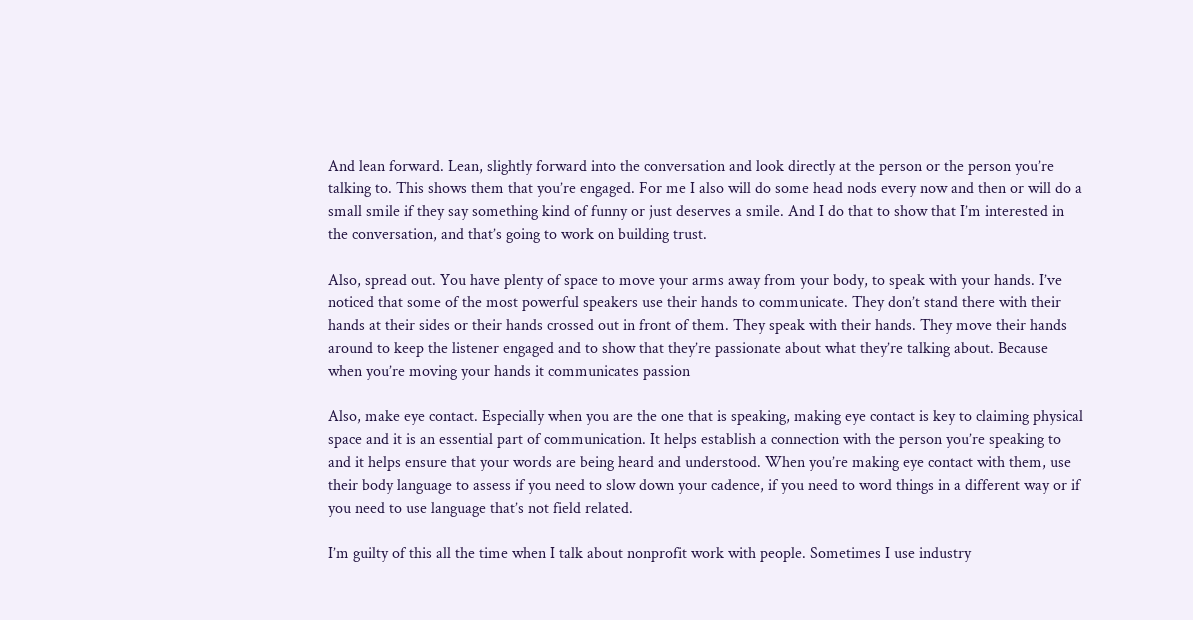And lean forward. Lean, slightly forward into the conversation and look directly at the person or the person you’re talking to. This shows them that you’re engaged. For me I also will do some head nods every now and then or will do a small smile if they say something kind of funny or just deserves a smile. And I do that to show that I’m interested in the conversation, and that’s going to work on building trust.

Also, spread out. You have plenty of space to move your arms away from your body, to speak with your hands. I’ve noticed that some of the most powerful speakers use their hands to communicate. They don’t stand there with their hands at their sides or their hands crossed out in front of them. They speak with their hands. They move their hands around to keep the listener engaged and to show that they’re passionate about what they’re talking about. Because when you’re moving your hands it communicates passion

Also, make eye contact. Especially when you are the one that is speaking, making eye contact is key to claiming physical space and it is an essential part of communication. It helps establish a connection with the person you’re speaking to and it helps ensure that your words are being heard and understood. When you’re making eye contact with them, use their body language to assess if you need to slow down your cadence, if you need to word things in a different way or if you need to use language that’s not field related.

I’m guilty of this all the time when I talk about nonprofit work with people. Sometimes I use industry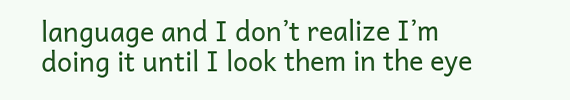language and I don’t realize I’m doing it until I look them in the eye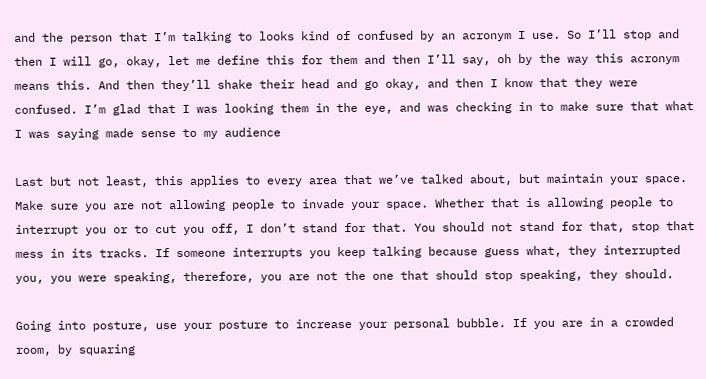and the person that I’m talking to looks kind of confused by an acronym I use. So I’ll stop and then I will go, okay, let me define this for them and then I’ll say, oh by the way this acronym means this. And then they’ll shake their head and go okay, and then I know that they were confused. I’m glad that I was looking them in the eye, and was checking in to make sure that what I was saying made sense to my audience

Last but not least, this applies to every area that we’ve talked about, but maintain your space. Make sure you are not allowing people to invade your space. Whether that is allowing people to interrupt you or to cut you off, I don’t stand for that. You should not stand for that, stop that mess in its tracks. If someone interrupts you keep talking because guess what, they interrupted you, you were speaking, therefore, you are not the one that should stop speaking, they should.

Going into posture, use your posture to increase your personal bubble. If you are in a crowded room, by squaring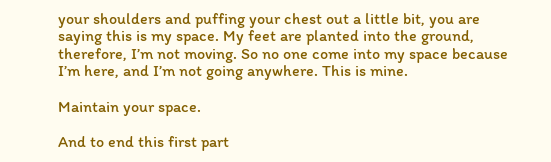your shoulders and puffing your chest out a little bit, you are saying this is my space. My feet are planted into the ground, therefore, I’m not moving. So no one come into my space because I’m here, and I’m not going anywhere. This is mine.

Maintain your space.

And to end this first part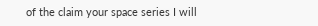of the claim your space series I will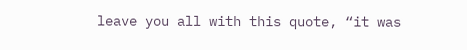leave you all with this quote, “it was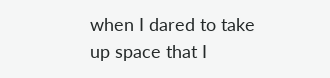when I dared to take up space that I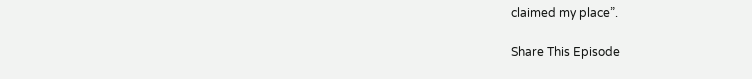claimed my place”.

Share This Episode